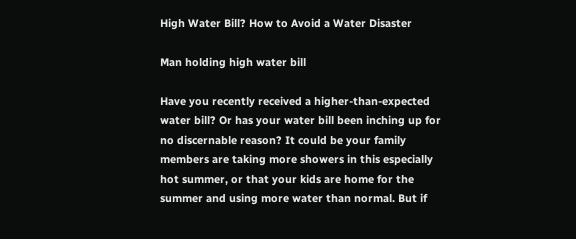High Water Bill? How to Avoid a Water Disaster

Man holding high water bill

Have you recently received a higher-than-expected water bill? Or has your water bill been inching up for no discernable reason? It could be your family members are taking more showers in this especially hot summer, or that your kids are home for the summer and using more water than normal. But if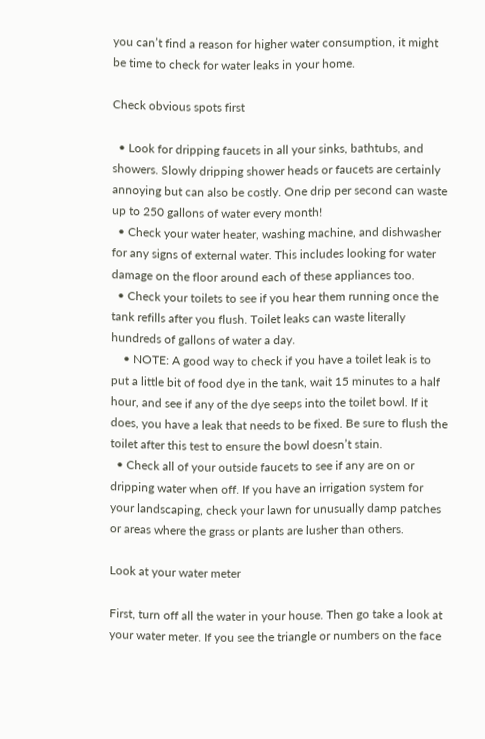you can’t find a reason for higher water consumption, it might be time to check for water leaks in your home.

Check obvious spots first

  • Look for dripping faucets in all your sinks, bathtubs, and showers. Slowly dripping shower heads or faucets are certainly annoying but can also be costly. One drip per second can waste up to 250 gallons of water every month!
  • Check your water heater, washing machine, and dishwasher for any signs of external water. This includes looking for water damage on the floor around each of these appliances too.
  • Check your toilets to see if you hear them running once the tank refills after you flush. Toilet leaks can waste literally hundreds of gallons of water a day.
    • NOTE: A good way to check if you have a toilet leak is to put a little bit of food dye in the tank, wait 15 minutes to a half hour, and see if any of the dye seeps into the toilet bowl. If it does, you have a leak that needs to be fixed. Be sure to flush the toilet after this test to ensure the bowl doesn’t stain.
  • Check all of your outside faucets to see if any are on or dripping water when off. If you have an irrigation system for your landscaping, check your lawn for unusually damp patches or areas where the grass or plants are lusher than others.

Look at your water meter

First, turn off all the water in your house. Then go take a look at your water meter. If you see the triangle or numbers on the face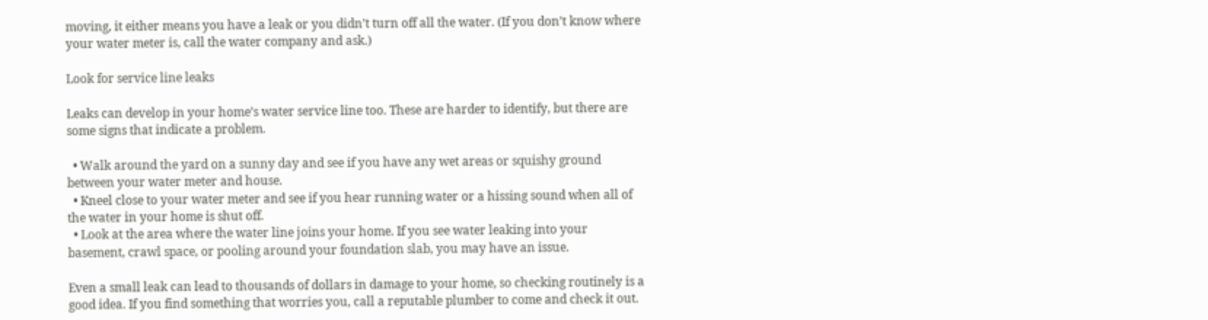moving, it either means you have a leak or you didn’t turn off all the water. (If you don’t know where your water meter is, call the water company and ask.)

Look for service line leaks

Leaks can develop in your home’s water service line too. These are harder to identify, but there are some signs that indicate a problem.

  • Walk around the yard on a sunny day and see if you have any wet areas or squishy ground between your water meter and house.
  • Kneel close to your water meter and see if you hear running water or a hissing sound when all of the water in your home is shut off.
  • Look at the area where the water line joins your home. If you see water leaking into your basement, crawl space, or pooling around your foundation slab, you may have an issue.

Even a small leak can lead to thousands of dollars in damage to your home, so checking routinely is a good idea. If you find something that worries you, call a reputable plumber to come and check it out.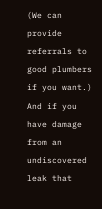(We can provide referrals to good plumbers if you want.) And if you have damage from an undiscovered leak that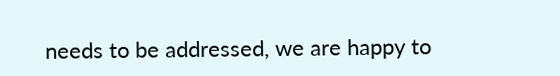needs to be addressed, we are happy to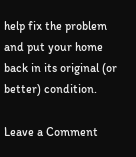help fix the problem and put your home back in its original (or better) condition.

Leave a Comment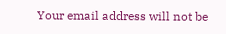Your email address will not be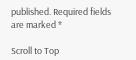published. Required fields are marked *

Scroll to Top